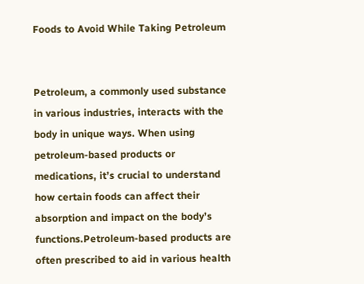Foods to Avoid While Taking Petroleum


Petroleum, a commonly used substance in various industries, interacts with the body in unique ways. When using petroleum-based products or medications, it’s crucial to understand how certain foods can affect their absorption and impact on the body’s functions.Petroleum-based products are often prescribed to aid in various health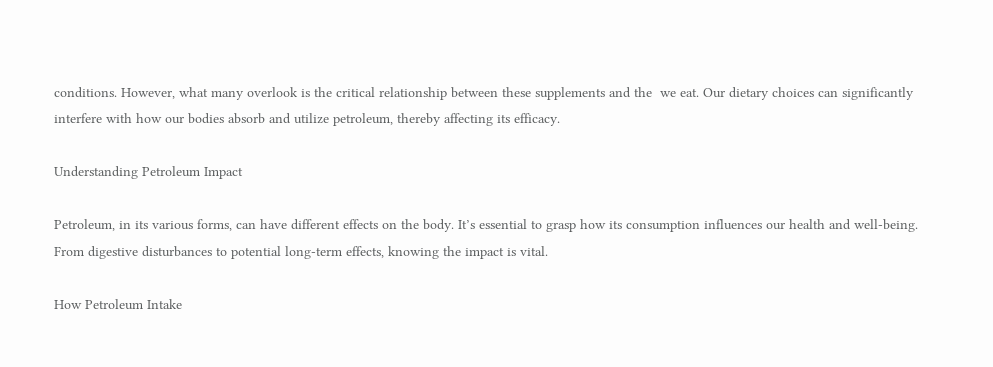conditions. However, what many overlook is the critical relationship between these supplements and the  we eat. Our dietary choices can significantly interfere with how our bodies absorb and utilize petroleum, thereby affecting its efficacy.

Understanding Petroleum Impact

Petroleum, in its various forms, can have different effects on the body. It’s essential to grasp how its consumption influences our health and well-being. From digestive disturbances to potential long-term effects, knowing the impact is vital.

How Petroleum Intake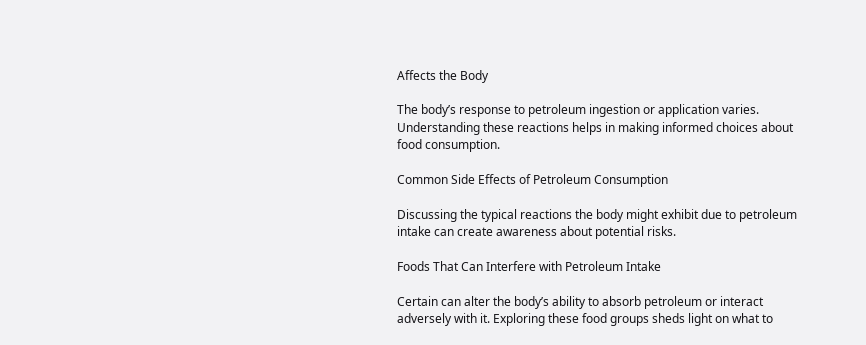Affects the Body

The body’s response to petroleum ingestion or application varies. Understanding these reactions helps in making informed choices about food consumption.

Common Side Effects of Petroleum Consumption

Discussing the typical reactions the body might exhibit due to petroleum intake can create awareness about potential risks.

Foods That Can Interfere with Petroleum Intake

Certain can alter the body’s ability to absorb petroleum or interact adversely with it. Exploring these food groups sheds light on what to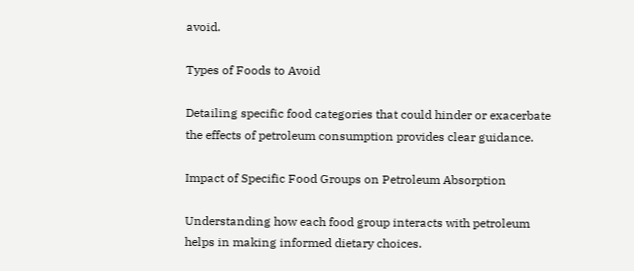avoid.

Types of Foods to Avoid

Detailing specific food categories that could hinder or exacerbate the effects of petroleum consumption provides clear guidance.

Impact of Specific Food Groups on Petroleum Absorption

Understanding how each food group interacts with petroleum helps in making informed dietary choices.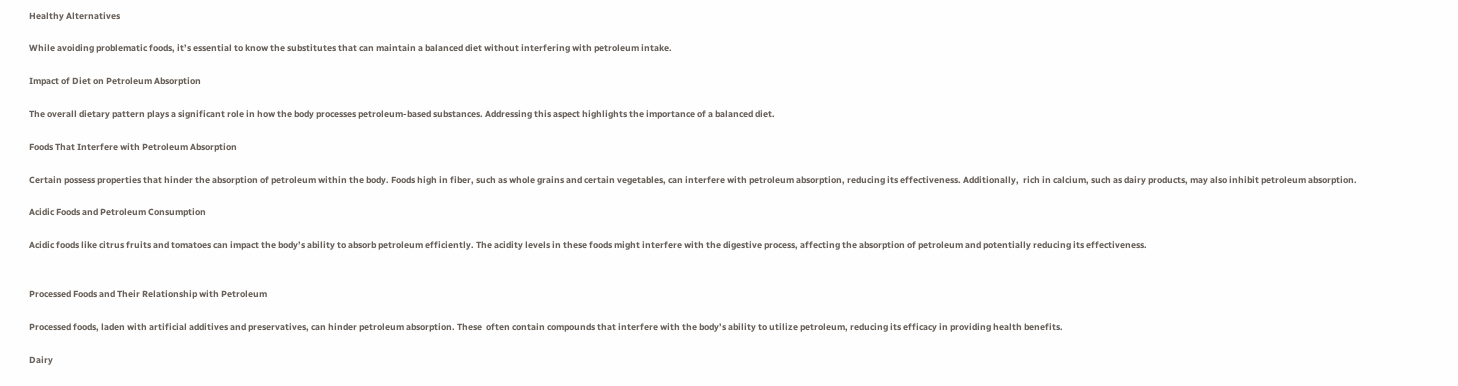Healthy Alternatives

While avoiding problematic foods, it’s essential to know the substitutes that can maintain a balanced diet without interfering with petroleum intake.

Impact of Diet on Petroleum Absorption

The overall dietary pattern plays a significant role in how the body processes petroleum-based substances. Addressing this aspect highlights the importance of a balanced diet.

Foods That Interfere with Petroleum Absorption

Certain possess properties that hinder the absorption of petroleum within the body. Foods high in fiber, such as whole grains and certain vegetables, can interfere with petroleum absorption, reducing its effectiveness. Additionally,  rich in calcium, such as dairy products, may also inhibit petroleum absorption.

Acidic Foods and Petroleum Consumption

Acidic foods like citrus fruits and tomatoes can impact the body’s ability to absorb petroleum efficiently. The acidity levels in these foods might interfere with the digestive process, affecting the absorption of petroleum and potentially reducing its effectiveness.


Processed Foods and Their Relationship with Petroleum

Processed foods, laden with artificial additives and preservatives, can hinder petroleum absorption. These  often contain compounds that interfere with the body’s ability to utilize petroleum, reducing its efficacy in providing health benefits.

Dairy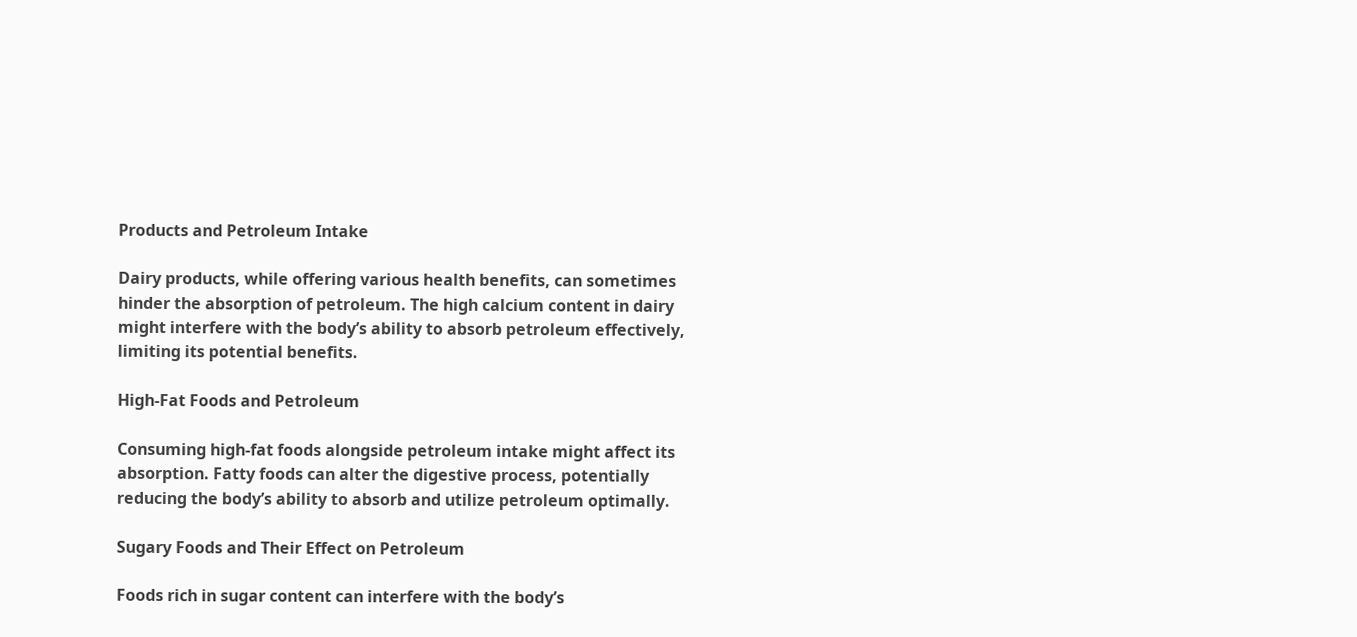Products and Petroleum Intake

Dairy products, while offering various health benefits, can sometimes hinder the absorption of petroleum. The high calcium content in dairy might interfere with the body’s ability to absorb petroleum effectively, limiting its potential benefits.

High-Fat Foods and Petroleum

Consuming high-fat foods alongside petroleum intake might affect its absorption. Fatty foods can alter the digestive process, potentially reducing the body’s ability to absorb and utilize petroleum optimally.

Sugary Foods and Their Effect on Petroleum

Foods rich in sugar content can interfere with the body’s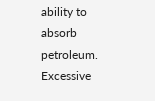ability to absorb petroleum. Excessive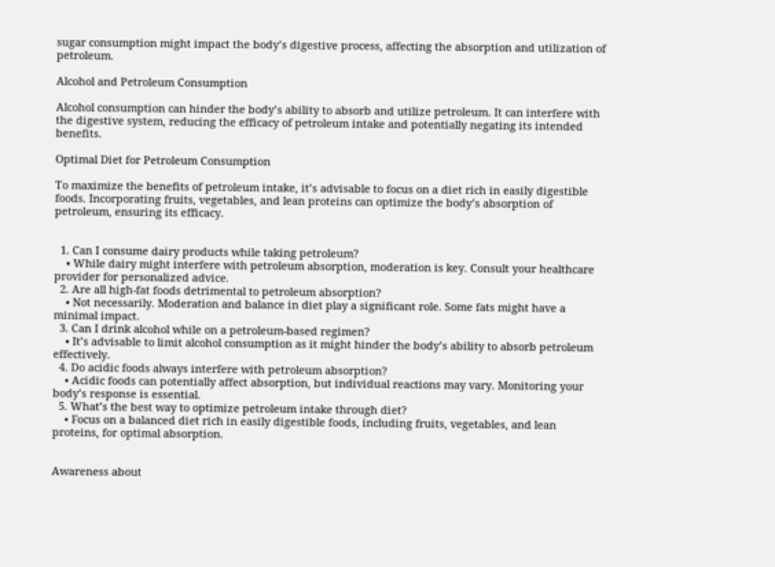sugar consumption might impact the body’s digestive process, affecting the absorption and utilization of petroleum.

Alcohol and Petroleum Consumption

Alcohol consumption can hinder the body’s ability to absorb and utilize petroleum. It can interfere with the digestive system, reducing the efficacy of petroleum intake and potentially negating its intended benefits.

Optimal Diet for Petroleum Consumption

To maximize the benefits of petroleum intake, it’s advisable to focus on a diet rich in easily digestible foods. Incorporating fruits, vegetables, and lean proteins can optimize the body’s absorption of petroleum, ensuring its efficacy.


  1. Can I consume dairy products while taking petroleum?
    • While dairy might interfere with petroleum absorption, moderation is key. Consult your healthcare provider for personalized advice.
  2. Are all high-fat foods detrimental to petroleum absorption?
    • Not necessarily. Moderation and balance in diet play a significant role. Some fats might have a minimal impact.
  3. Can I drink alcohol while on a petroleum-based regimen?
    • It’s advisable to limit alcohol consumption as it might hinder the body’s ability to absorb petroleum effectively.
  4. Do acidic foods always interfere with petroleum absorption?
    • Acidic foods can potentially affect absorption, but individual reactions may vary. Monitoring your body’s response is essential.
  5. What’s the best way to optimize petroleum intake through diet?
    • Focus on a balanced diet rich in easily digestible foods, including fruits, vegetables, and lean proteins, for optimal absorption.


Awareness about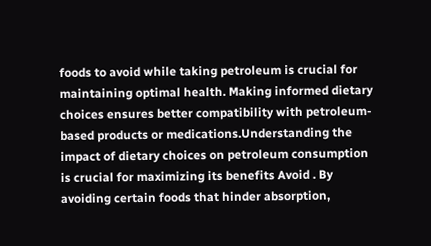foods to avoid while taking petroleum is crucial for maintaining optimal health. Making informed dietary choices ensures better compatibility with petroleum-based products or medications.Understanding the impact of dietary choices on petroleum consumption is crucial for maximizing its benefits Avoid . By avoiding certain foods that hinder absorption,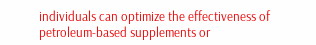individuals can optimize the effectiveness of petroleum-based supplements or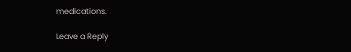medications.

Leave a Reply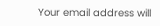Your email address will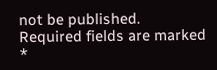not be published. Required fields are marked *